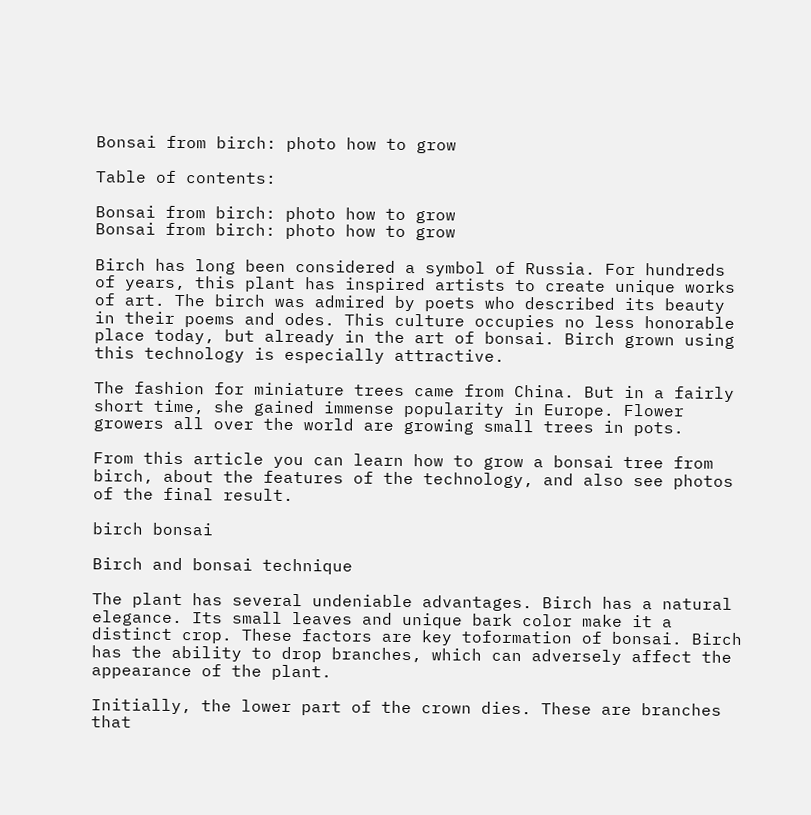Bonsai from birch: photo how to grow

Table of contents:

Bonsai from birch: photo how to grow
Bonsai from birch: photo how to grow

Birch has long been considered a symbol of Russia. For hundreds of years, this plant has inspired artists to create unique works of art. The birch was admired by poets who described its beauty in their poems and odes. This culture occupies no less honorable place today, but already in the art of bonsai. Birch grown using this technology is especially attractive.

The fashion for miniature trees came from China. But in a fairly short time, she gained immense popularity in Europe. Flower growers all over the world are growing small trees in pots.

From this article you can learn how to grow a bonsai tree from birch, about the features of the technology, and also see photos of the final result.

birch bonsai

Birch and bonsai technique

The plant has several undeniable advantages. Birch has a natural elegance. Its small leaves and unique bark color make it a distinct crop. These factors are key toformation of bonsai. Birch has the ability to drop branches, which can adversely affect the appearance of the plant.

Initially, the lower part of the crown dies. These are branches that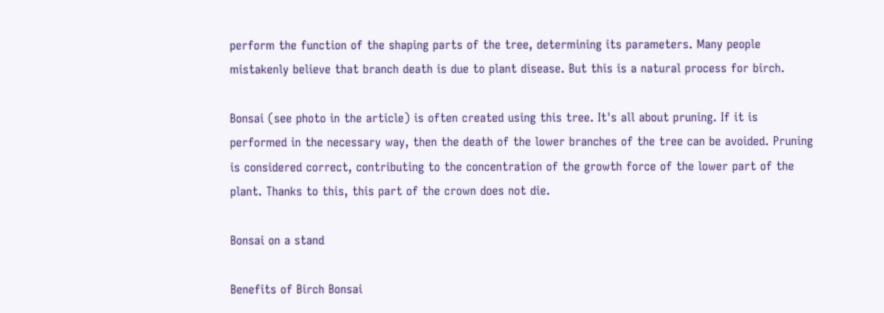perform the function of the shaping parts of the tree, determining its parameters. Many people mistakenly believe that branch death is due to plant disease. But this is a natural process for birch.

Bonsai (see photo in the article) is often created using this tree. It's all about pruning. If it is performed in the necessary way, then the death of the lower branches of the tree can be avoided. Pruning is considered correct, contributing to the concentration of the growth force of the lower part of the plant. Thanks to this, this part of the crown does not die.

Bonsai on a stand

Benefits of Birch Bonsai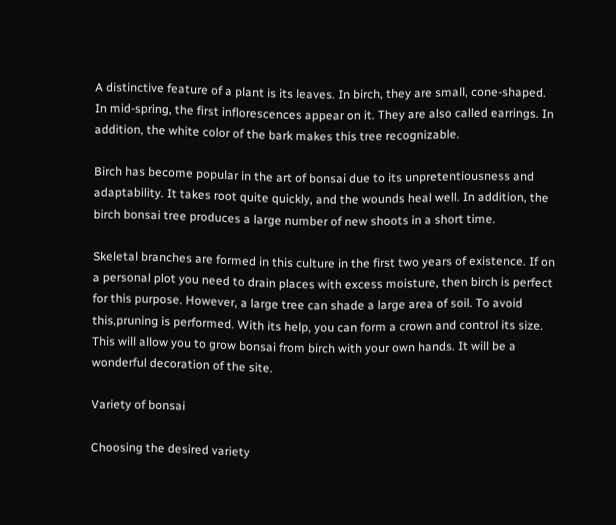A distinctive feature of a plant is its leaves. In birch, they are small, cone-shaped. In mid-spring, the first inflorescences appear on it. They are also called earrings. In addition, the white color of the bark makes this tree recognizable.

Birch has become popular in the art of bonsai due to its unpretentiousness and adaptability. It takes root quite quickly, and the wounds heal well. In addition, the birch bonsai tree produces a large number of new shoots in a short time.

Skeletal branches are formed in this culture in the first two years of existence. If on a personal plot you need to drain places with excess moisture, then birch is perfect for this purpose. However, a large tree can shade a large area of soil. To avoid this,pruning is performed. With its help, you can form a crown and control its size. This will allow you to grow bonsai from birch with your own hands. It will be a wonderful decoration of the site.

Variety of bonsai

Choosing the desired variety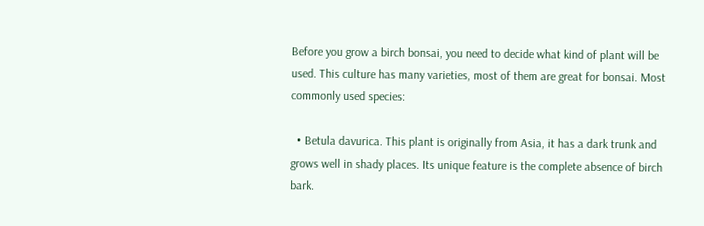Before you grow a birch bonsai, you need to decide what kind of plant will be used. This culture has many varieties, most of them are great for bonsai. Most commonly used species:

  • Betula davurica. This plant is originally from Asia, it has a dark trunk and grows well in shady places. Its unique feature is the complete absence of birch bark.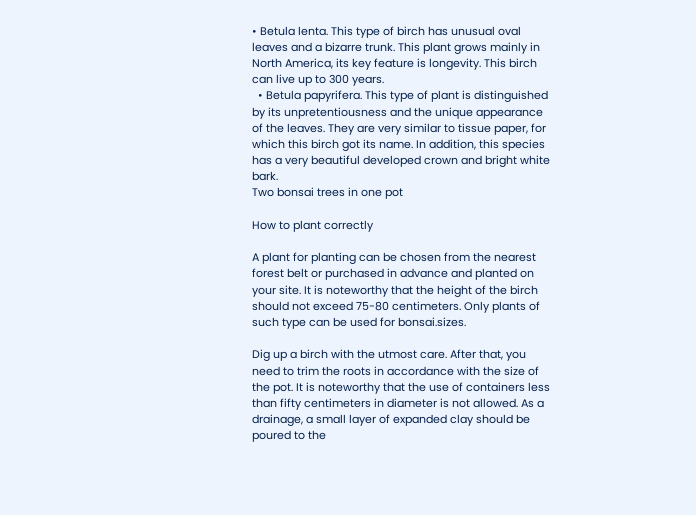• Betula lenta. This type of birch has unusual oval leaves and a bizarre trunk. This plant grows mainly in North America, its key feature is longevity. This birch can live up to 300 years.
  • Betula papyrifera. This type of plant is distinguished by its unpretentiousness and the unique appearance of the leaves. They are very similar to tissue paper, for which this birch got its name. In addition, this species has a very beautiful developed crown and bright white bark.
Two bonsai trees in one pot

How to plant correctly

A plant for planting can be chosen from the nearest forest belt or purchased in advance and planted on your site. It is noteworthy that the height of the birch should not exceed 75-80 centimeters. Only plants of such type can be used for bonsai.sizes.

Dig up a birch with the utmost care. After that, you need to trim the roots in accordance with the size of the pot. It is noteworthy that the use of containers less than fifty centimeters in diameter is not allowed. As a drainage, a small layer of expanded clay should be poured to the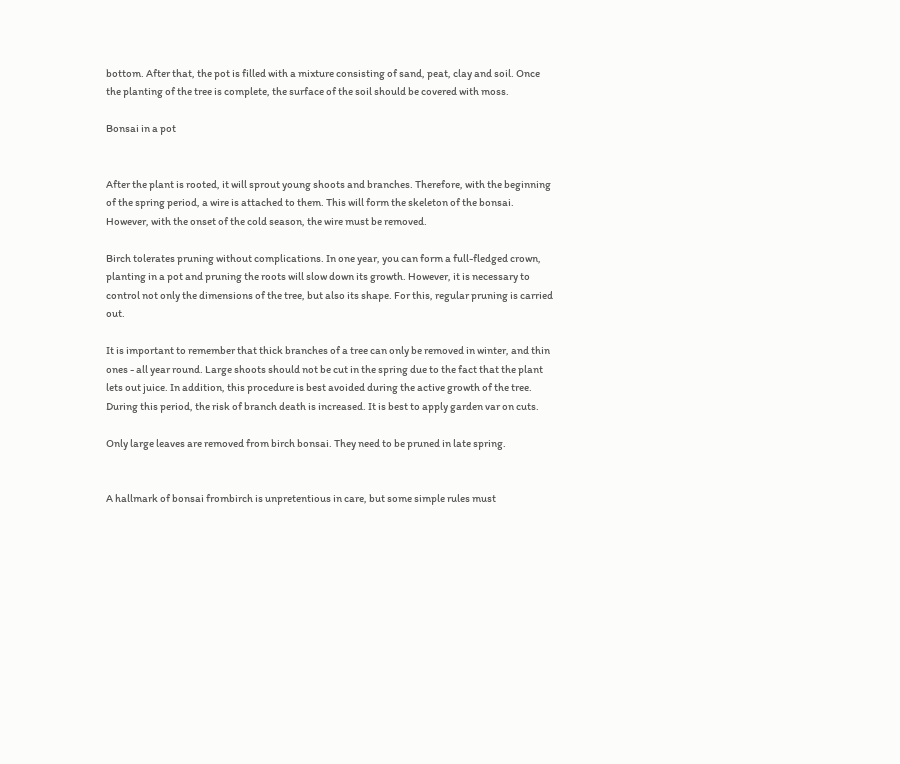bottom. After that, the pot is filled with a mixture consisting of sand, peat, clay and soil. Once the planting of the tree is complete, the surface of the soil should be covered with moss.

Bonsai in a pot


After the plant is rooted, it will sprout young shoots and branches. Therefore, with the beginning of the spring period, a wire is attached to them. This will form the skeleton of the bonsai. However, with the onset of the cold season, the wire must be removed.

Birch tolerates pruning without complications. In one year, you can form a full-fledged crown, planting in a pot and pruning the roots will slow down its growth. However, it is necessary to control not only the dimensions of the tree, but also its shape. For this, regular pruning is carried out.

It is important to remember that thick branches of a tree can only be removed in winter, and thin ones - all year round. Large shoots should not be cut in the spring due to the fact that the plant lets out juice. In addition, this procedure is best avoided during the active growth of the tree. During this period, the risk of branch death is increased. It is best to apply garden var on cuts.

Only large leaves are removed from birch bonsai. They need to be pruned in late spring.


A hallmark of bonsai frombirch is unpretentious in care, but some simple rules must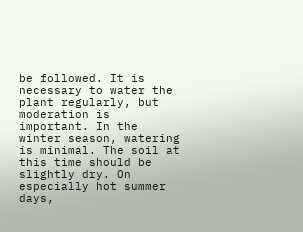be followed. It is necessary to water the plant regularly, but moderation is important. In the winter season, watering is minimal. The soil at this time should be slightly dry. On especially hot summer days,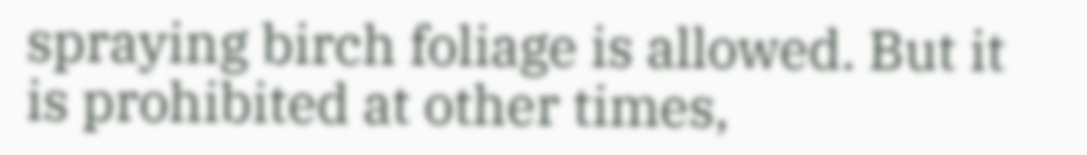spraying birch foliage is allowed. But it is prohibited at other times,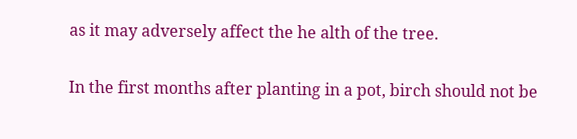as it may adversely affect the he alth of the tree.

In the first months after planting in a pot, birch should not be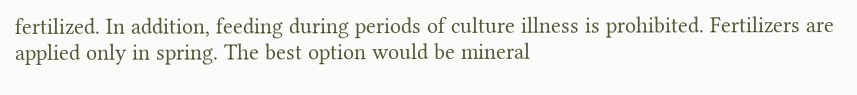fertilized. In addition, feeding during periods of culture illness is prohibited. Fertilizers are applied only in spring. The best option would be mineral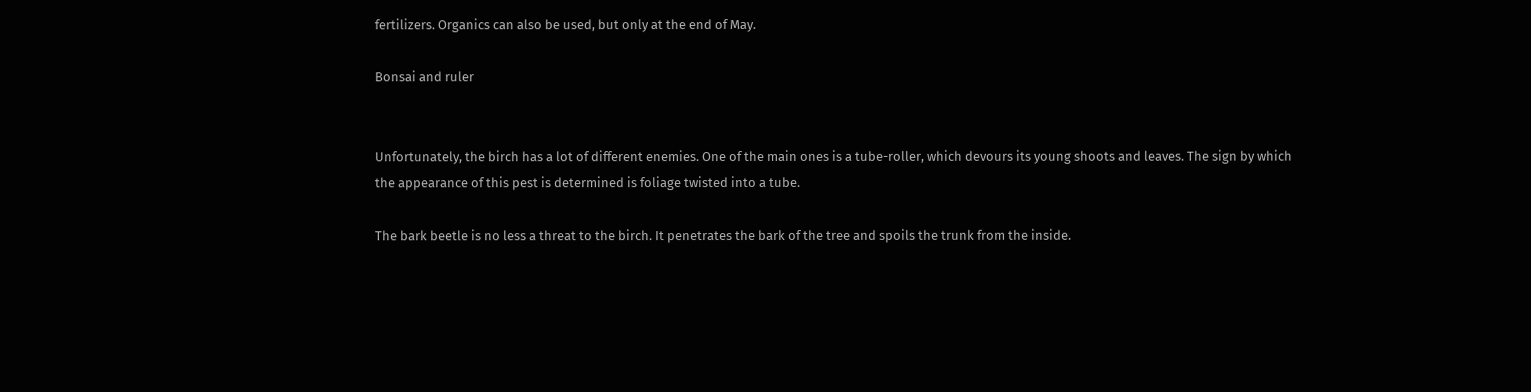fertilizers. Organics can also be used, but only at the end of May.

Bonsai and ruler


Unfortunately, the birch has a lot of different enemies. One of the main ones is a tube-roller, which devours its young shoots and leaves. The sign by which the appearance of this pest is determined is foliage twisted into a tube.

The bark beetle is no less a threat to the birch. It penetrates the bark of the tree and spoils the trunk from the inside.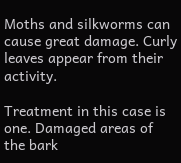Moths and silkworms can cause great damage. Curly leaves appear from their activity.

Treatment in this case is one. Damaged areas of the bark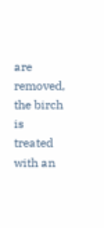are removed, the birch is treated with an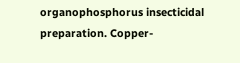organophosphorus insecticidal preparation. Copper-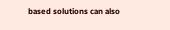based solutions can also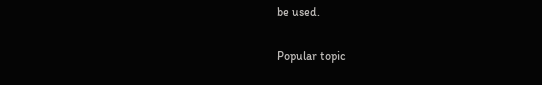be used.

Popular topic